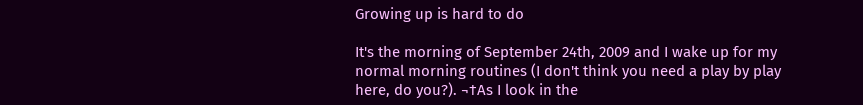Growing up is hard to do

It's the morning of September 24th, 2009 and I wake up for my normal morning routines (I don't think you need a play by play here, do you?). ¬†As I look in the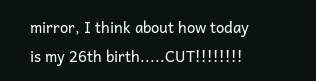mirror, I think about how today is my 26th birth.....CUT!!!!!!!!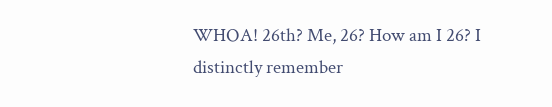WHOA! 26th? Me, 26? How am I 26? I distinctly remember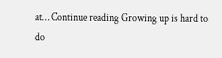at… Continue reading Growing up is hard to do